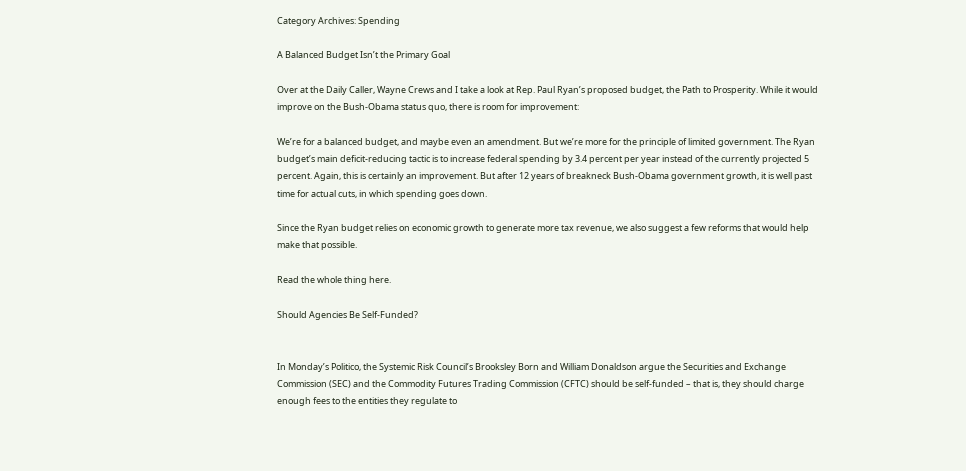Category Archives: Spending

A Balanced Budget Isn’t the Primary Goal

Over at the Daily Caller, Wayne Crews and I take a look at Rep. Paul Ryan’s proposed budget, the Path to Prosperity. While it would improve on the Bush-Obama status quo, there is room for improvement:

We’re for a balanced budget, and maybe even an amendment. But we’re more for the principle of limited government. The Ryan budget’s main deficit-reducing tactic is to increase federal spending by 3.4 percent per year instead of the currently projected 5 percent. Again, this is certainly an improvement. But after 12 years of breakneck Bush-Obama government growth, it is well past time for actual cuts, in which spending goes down.

Since the Ryan budget relies on economic growth to generate more tax revenue, we also suggest a few reforms that would help make that possible.

Read the whole thing here.

Should Agencies Be Self-Funded?


In Monday’s Politico, the Systemic Risk Council’s Brooksley Born and William Donaldson argue the Securities and Exchange Commission (SEC) and the Commodity Futures Trading Commission (CFTC) should be self-funded – that is, they should charge enough fees to the entities they regulate to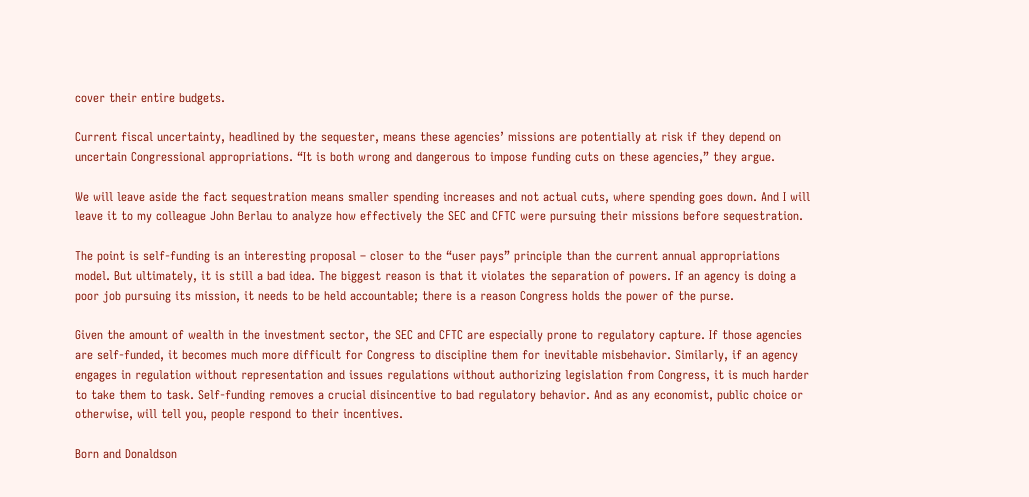cover their entire budgets.

Current fiscal uncertainty, headlined by the sequester, means these agencies’ missions are potentially at risk if they depend on uncertain Congressional appropriations. “It is both wrong and dangerous to impose funding cuts on these agencies,” they argue.

We will leave aside the fact sequestration means smaller spending increases and not actual cuts, where spending goes down. And I will leave it to my colleague John Berlau to analyze how effectively the SEC and CFTC were pursuing their missions before sequestration.

The point is self-funding is an interesting proposal – closer to the “user pays” principle than the current annual appropriations model. But ultimately, it is still a bad idea. The biggest reason is that it violates the separation of powers. If an agency is doing a poor job pursuing its mission, it needs to be held accountable; there is a reason Congress holds the power of the purse.

Given the amount of wealth in the investment sector, the SEC and CFTC are especially prone to regulatory capture. If those agencies are self-funded, it becomes much more difficult for Congress to discipline them for inevitable misbehavior. Similarly, if an agency engages in regulation without representation and issues regulations without authorizing legislation from Congress, it is much harder to take them to task. Self-funding removes a crucial disincentive to bad regulatory behavior. And as any economist, public choice or otherwise, will tell you, people respond to their incentives.

Born and Donaldson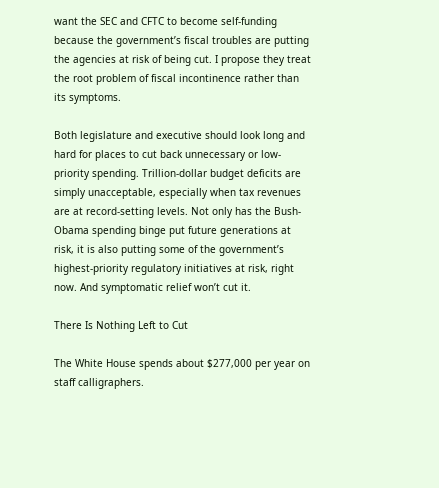want the SEC and CFTC to become self-funding because the government’s fiscal troubles are putting the agencies at risk of being cut. I propose they treat the root problem of fiscal incontinence rather than its symptoms.

Both legislature and executive should look long and hard for places to cut back unnecessary or low-priority spending. Trillion-dollar budget deficits are simply unacceptable, especially when tax revenues are at record-setting levels. Not only has the Bush-Obama spending binge put future generations at risk, it is also putting some of the government’s highest-priority regulatory initiatives at risk, right now. And symptomatic relief won’t cut it.

There Is Nothing Left to Cut

The White House spends about $277,000 per year on staff calligraphers.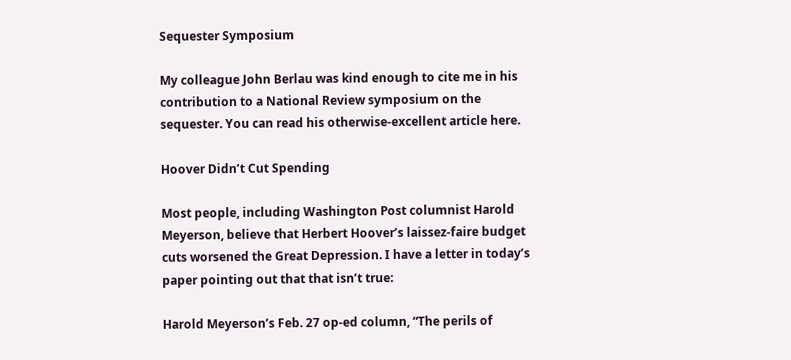Sequester Symposium

My colleague John Berlau was kind enough to cite me in his contribution to a National Review symposium on the sequester. You can read his otherwise-excellent article here.

Hoover Didn’t Cut Spending

Most people, including Washington Post columnist Harold Meyerson, believe that Herbert Hoover’s laissez-faire budget cuts worsened the Great Depression. I have a letter in today’s paper pointing out that that isn’t true:

Harold Meyerson’s Feb. 27 op-ed column, “The perils of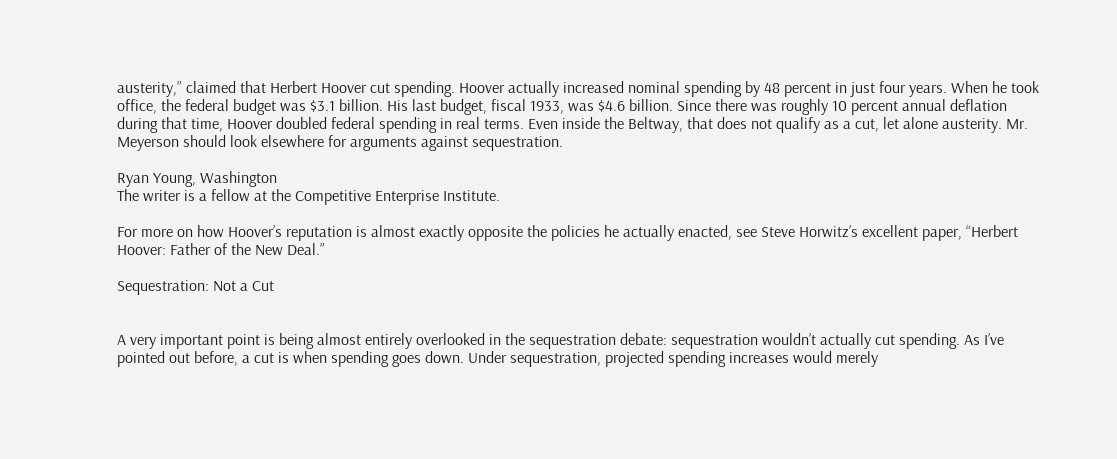austerity,” claimed that Herbert Hoover cut spending. Hoover actually increased nominal spending by 48 percent in just four years. When he took office, the federal budget was $3.1 billion. His last budget, fiscal 1933, was $4.6 billion. Since there was roughly 10 percent annual deflation during that time, Hoover doubled federal spending in real terms. Even inside the Beltway, that does not qualify as a cut, let alone austerity. Mr. Meyerson should look elsewhere for arguments against sequestration.

Ryan Young, Washington
The writer is a fellow at the Competitive Enterprise Institute.

For more on how Hoover’s reputation is almost exactly opposite the policies he actually enacted, see Steve Horwitz’s excellent paper, “Herbert Hoover: Father of the New Deal.”

Sequestration: Not a Cut


A very important point is being almost entirely overlooked in the sequestration debate: sequestration wouldn’t actually cut spending. As I’ve pointed out before, a cut is when spending goes down. Under sequestration, projected spending increases would merely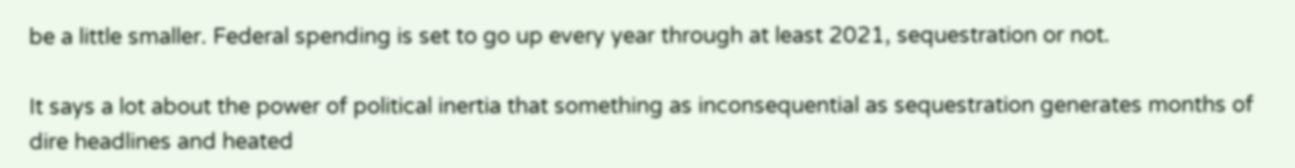be a little smaller. Federal spending is set to go up every year through at least 2021, sequestration or not.

It says a lot about the power of political inertia that something as inconsequential as sequestration generates months of dire headlines and heated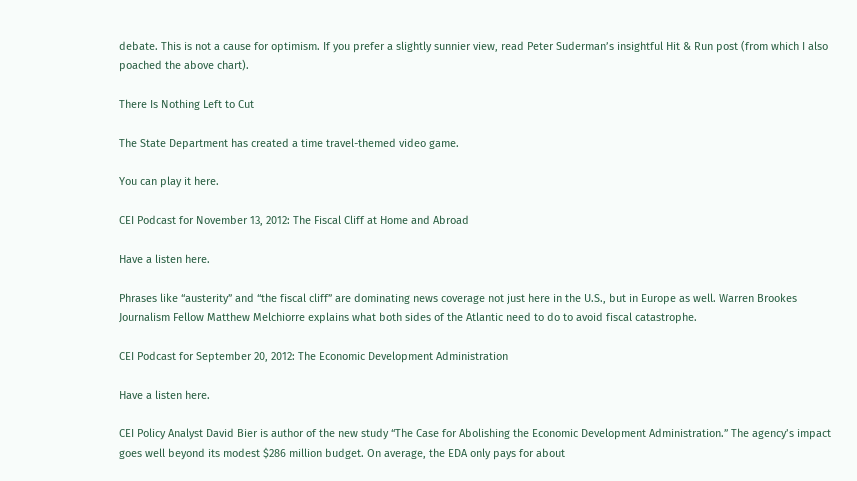debate. This is not a cause for optimism. If you prefer a slightly sunnier view, read Peter Suderman’s insightful Hit & Run post (from which I also poached the above chart).

There Is Nothing Left to Cut

The State Department has created a time travel-themed video game.

You can play it here.

CEI Podcast for November 13, 2012: The Fiscal Cliff at Home and Abroad

Have a listen here.

Phrases like “austerity” and “the fiscal cliff” are dominating news coverage not just here in the U.S., but in Europe as well. Warren Brookes Journalism Fellow Matthew Melchiorre explains what both sides of the Atlantic need to do to avoid fiscal catastrophe.

CEI Podcast for September 20, 2012: The Economic Development Administration

Have a listen here.

CEI Policy Analyst David Bier is author of the new study “The Case for Abolishing the Economic Development Administration.” The agency’s impact goes well beyond its modest $286 million budget. On average, the EDA only pays for about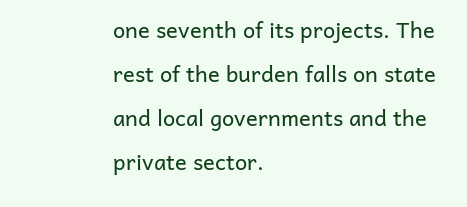one seventh of its projects. The rest of the burden falls on state and local governments and the private sector.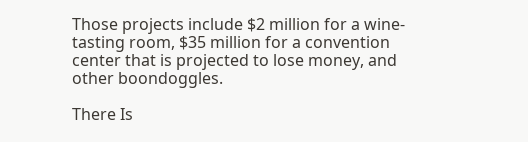Those projects include $2 million for a wine-tasting room, $35 million for a convention center that is projected to lose money, and other boondoggles.

There Is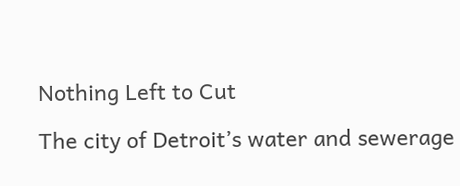Nothing Left to Cut

The city of Detroit’s water and sewerage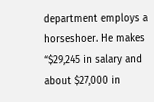department employs a horseshoer. He makes “$29,245 in salary and about $27,000 in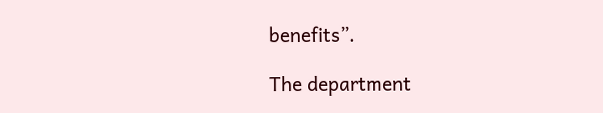benefits”.

The department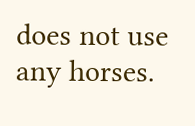does not use any horses.